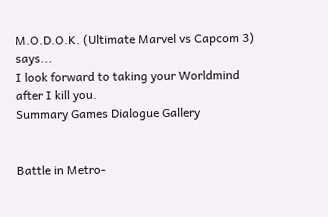M.O.D.O.K. (Ultimate Marvel vs Capcom 3) says...
I look forward to taking your Worldmind after I kill you.
Summary Games Dialogue Gallery


Battle in Metro-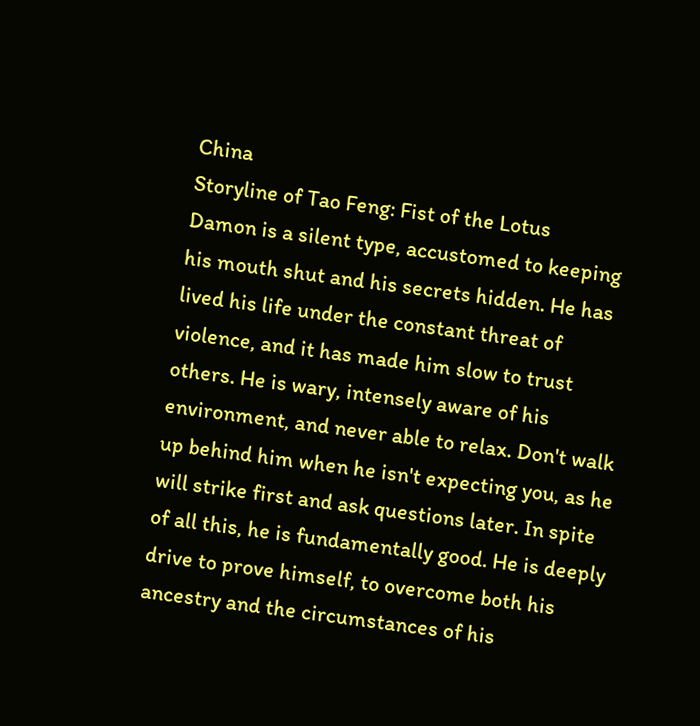China
Storyline of Tao Feng: Fist of the Lotus
Damon is a silent type, accustomed to keeping his mouth shut and his secrets hidden. He has lived his life under the constant threat of violence, and it has made him slow to trust others. He is wary, intensely aware of his environment, and never able to relax. Don't walk up behind him when he isn't expecting you, as he will strike first and ask questions later. In spite of all this, he is fundamentally good. He is deeply drive to prove himself, to overcome both his ancestry and the circumstances of his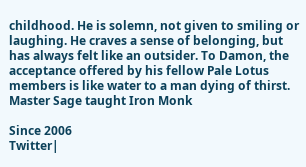childhood. He is solemn, not given to smiling or laughing. He craves a sense of belonging, but has always felt like an outsider. To Damon, the acceptance offered by his fellow Pale Lotus members is like water to a man dying of thirst.
Master Sage taught Iron Monk

Since 2006
Twitter|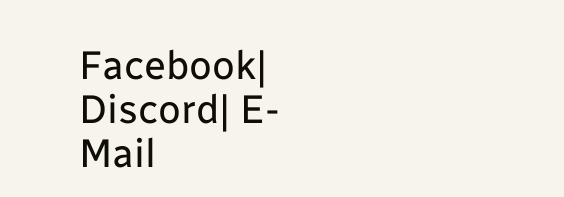Facebook| Discord| E-Mail